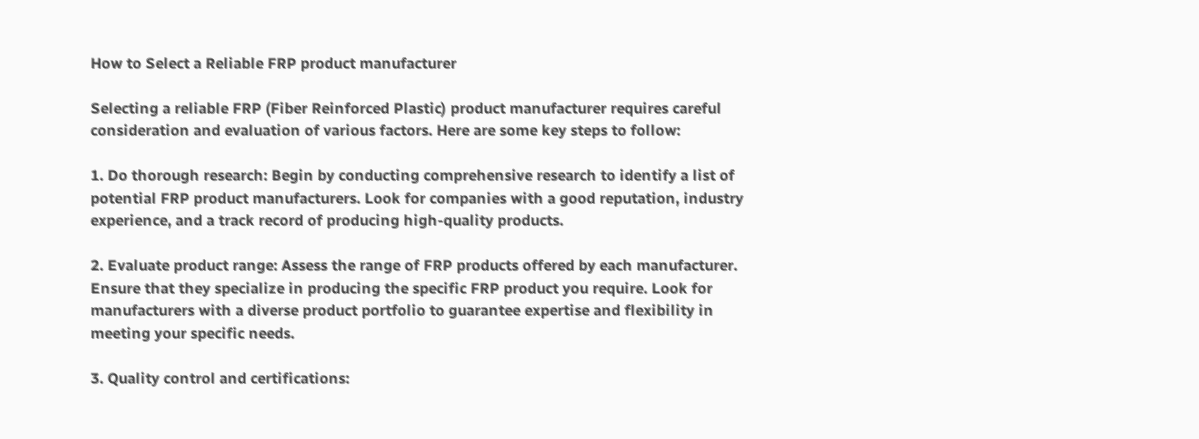How to Select a Reliable FRP product manufacturer

Selecting a reliable FRP (Fiber Reinforced Plastic) product manufacturer requires careful consideration and evaluation of various factors. Here are some key steps to follow:

1. Do thorough research: Begin by conducting comprehensive research to identify a list of potential FRP product manufacturers. Look for companies with a good reputation, industry experience, and a track record of producing high-quality products.

2. Evaluate product range: Assess the range of FRP products offered by each manufacturer. Ensure that they specialize in producing the specific FRP product you require. Look for manufacturers with a diverse product portfolio to guarantee expertise and flexibility in meeting your specific needs.

3. Quality control and certifications: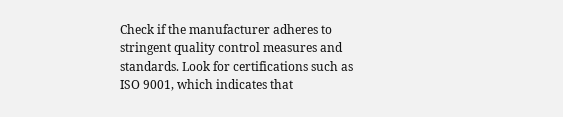Check if the manufacturer adheres to stringent quality control measures and standards. Look for certifications such as ISO 9001, which indicates that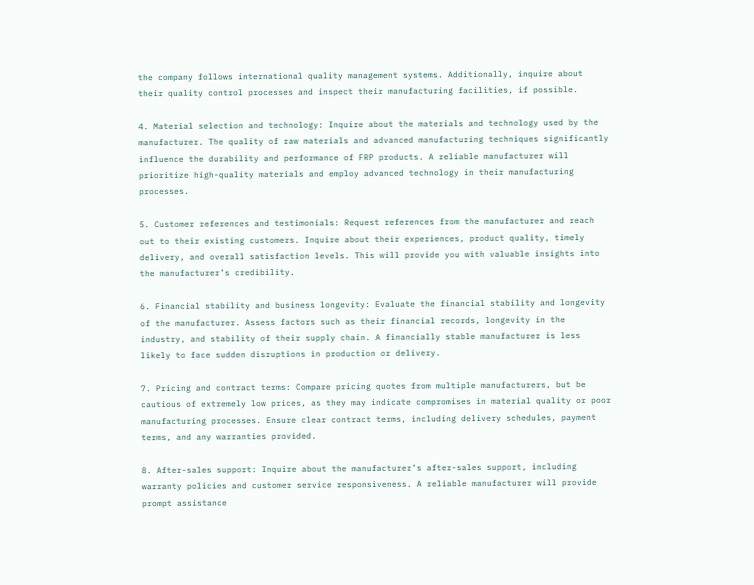the company follows international quality management systems. Additionally, inquire about their quality control processes and inspect their manufacturing facilities, if possible.

4. Material selection and technology: Inquire about the materials and technology used by the manufacturer. The quality of raw materials and advanced manufacturing techniques significantly influence the durability and performance of FRP products. A reliable manufacturer will prioritize high-quality materials and employ advanced technology in their manufacturing processes.

5. Customer references and testimonials: Request references from the manufacturer and reach out to their existing customers. Inquire about their experiences, product quality, timely delivery, and overall satisfaction levels. This will provide you with valuable insights into the manufacturer’s credibility.

6. Financial stability and business longevity: Evaluate the financial stability and longevity of the manufacturer. Assess factors such as their financial records, longevity in the industry, and stability of their supply chain. A financially stable manufacturer is less likely to face sudden disruptions in production or delivery.

7. Pricing and contract terms: Compare pricing quotes from multiple manufacturers, but be cautious of extremely low prices, as they may indicate compromises in material quality or poor manufacturing processes. Ensure clear contract terms, including delivery schedules, payment terms, and any warranties provided.

8. After-sales support: Inquire about the manufacturer’s after-sales support, including warranty policies and customer service responsiveness. A reliable manufacturer will provide prompt assistance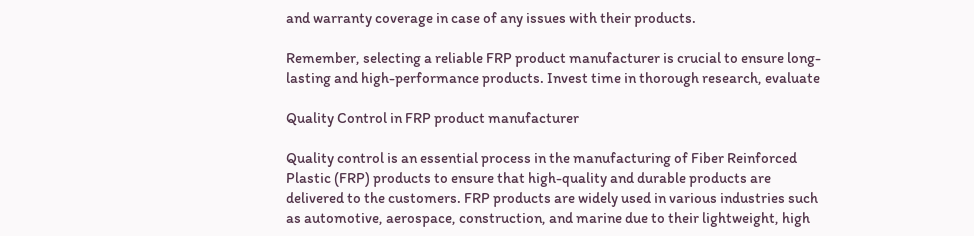and warranty coverage in case of any issues with their products.

Remember, selecting a reliable FRP product manufacturer is crucial to ensure long-lasting and high-performance products. Invest time in thorough research, evaluate

Quality Control in FRP product manufacturer

Quality control is an essential process in the manufacturing of Fiber Reinforced Plastic (FRP) products to ensure that high-quality and durable products are delivered to the customers. FRP products are widely used in various industries such as automotive, aerospace, construction, and marine due to their lightweight, high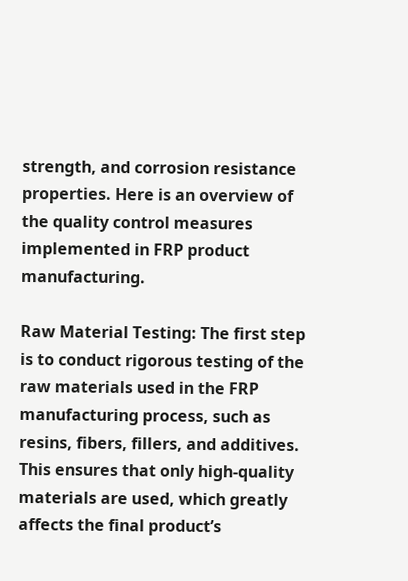strength, and corrosion resistance properties. Here is an overview of the quality control measures implemented in FRP product manufacturing.

Raw Material Testing: The first step is to conduct rigorous testing of the raw materials used in the FRP manufacturing process, such as resins, fibers, fillers, and additives. This ensures that only high-quality materials are used, which greatly affects the final product’s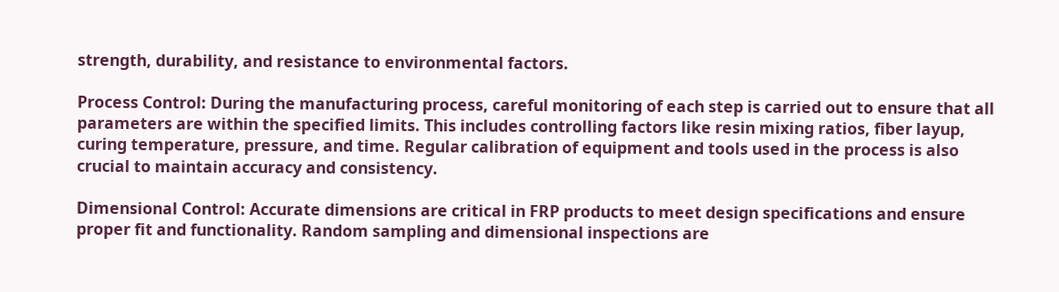strength, durability, and resistance to environmental factors.

Process Control: During the manufacturing process, careful monitoring of each step is carried out to ensure that all parameters are within the specified limits. This includes controlling factors like resin mixing ratios, fiber layup, curing temperature, pressure, and time. Regular calibration of equipment and tools used in the process is also crucial to maintain accuracy and consistency.

Dimensional Control: Accurate dimensions are critical in FRP products to meet design specifications and ensure proper fit and functionality. Random sampling and dimensional inspections are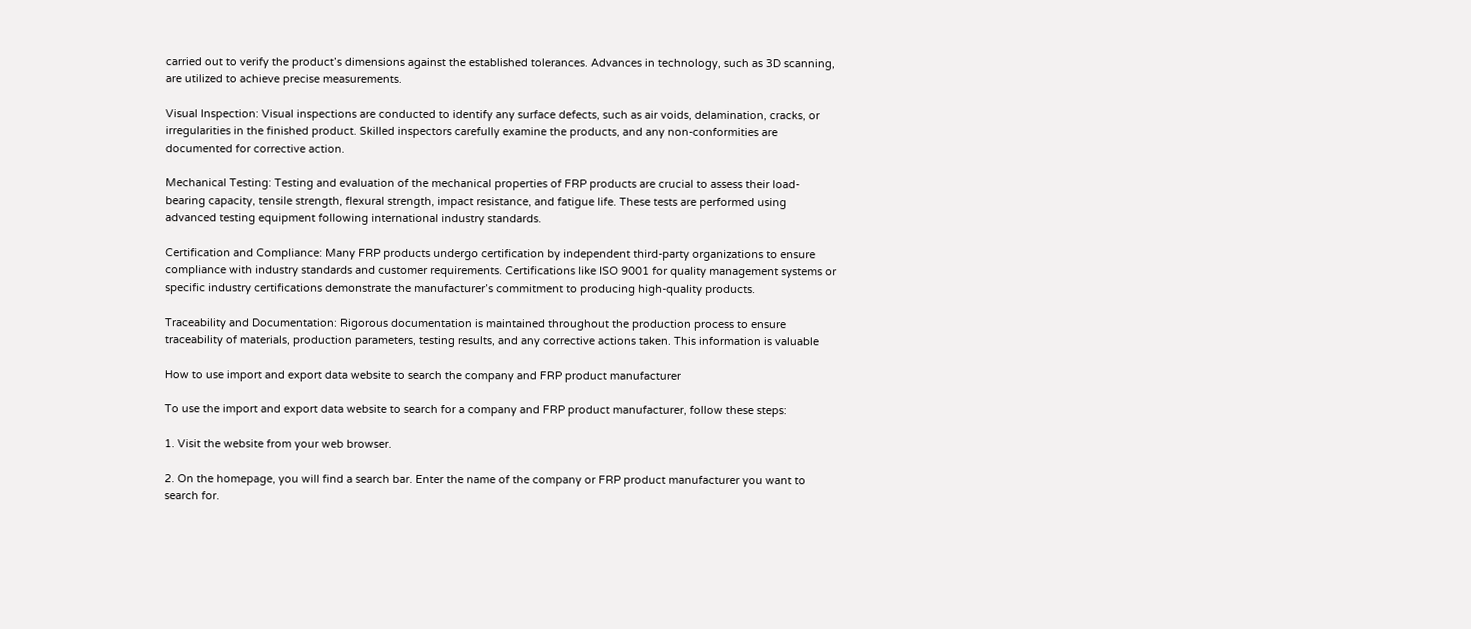carried out to verify the product’s dimensions against the established tolerances. Advances in technology, such as 3D scanning, are utilized to achieve precise measurements.

Visual Inspection: Visual inspections are conducted to identify any surface defects, such as air voids, delamination, cracks, or irregularities in the finished product. Skilled inspectors carefully examine the products, and any non-conformities are documented for corrective action.

Mechanical Testing: Testing and evaluation of the mechanical properties of FRP products are crucial to assess their load-bearing capacity, tensile strength, flexural strength, impact resistance, and fatigue life. These tests are performed using advanced testing equipment following international industry standards.

Certification and Compliance: Many FRP products undergo certification by independent third-party organizations to ensure compliance with industry standards and customer requirements. Certifications like ISO 9001 for quality management systems or specific industry certifications demonstrate the manufacturer’s commitment to producing high-quality products.

Traceability and Documentation: Rigorous documentation is maintained throughout the production process to ensure traceability of materials, production parameters, testing results, and any corrective actions taken. This information is valuable

How to use import and export data website to search the company and FRP product manufacturer

To use the import and export data website to search for a company and FRP product manufacturer, follow these steps:

1. Visit the website from your web browser.

2. On the homepage, you will find a search bar. Enter the name of the company or FRP product manufacturer you want to search for.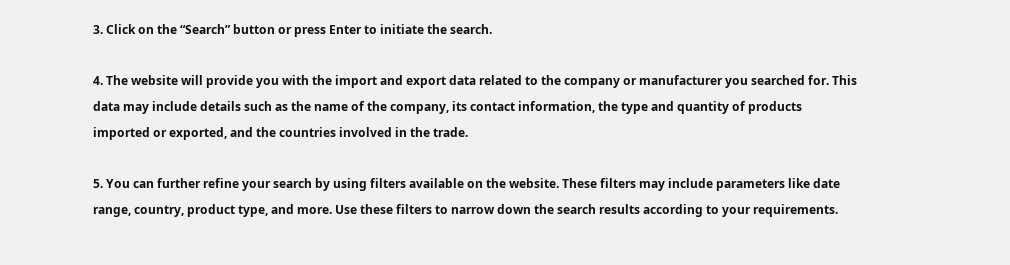3. Click on the “Search” button or press Enter to initiate the search.

4. The website will provide you with the import and export data related to the company or manufacturer you searched for. This data may include details such as the name of the company, its contact information, the type and quantity of products imported or exported, and the countries involved in the trade.

5. You can further refine your search by using filters available on the website. These filters may include parameters like date range, country, product type, and more. Use these filters to narrow down the search results according to your requirements.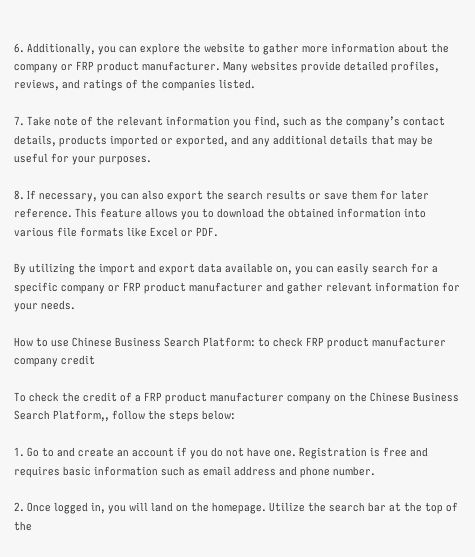6. Additionally, you can explore the website to gather more information about the company or FRP product manufacturer. Many websites provide detailed profiles, reviews, and ratings of the companies listed.

7. Take note of the relevant information you find, such as the company’s contact details, products imported or exported, and any additional details that may be useful for your purposes.

8. If necessary, you can also export the search results or save them for later reference. This feature allows you to download the obtained information into various file formats like Excel or PDF.

By utilizing the import and export data available on, you can easily search for a specific company or FRP product manufacturer and gather relevant information for your needs.

How to use Chinese Business Search Platform: to check FRP product manufacturer company credit

To check the credit of a FRP product manufacturer company on the Chinese Business Search Platform,, follow the steps below:

1. Go to and create an account if you do not have one. Registration is free and requires basic information such as email address and phone number.

2. Once logged in, you will land on the homepage. Utilize the search bar at the top of the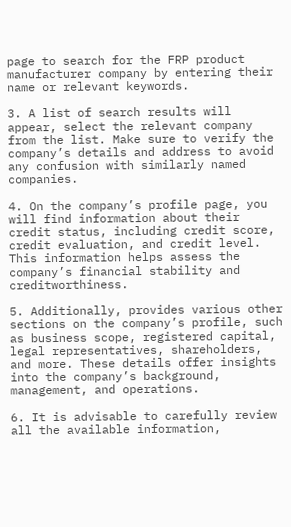page to search for the FRP product manufacturer company by entering their name or relevant keywords.

3. A list of search results will appear, select the relevant company from the list. Make sure to verify the company’s details and address to avoid any confusion with similarly named companies.

4. On the company’s profile page, you will find information about their credit status, including credit score, credit evaluation, and credit level. This information helps assess the company’s financial stability and creditworthiness.

5. Additionally, provides various other sections on the company’s profile, such as business scope, registered capital, legal representatives, shareholders, and more. These details offer insights into the company’s background, management, and operations.

6. It is advisable to carefully review all the available information,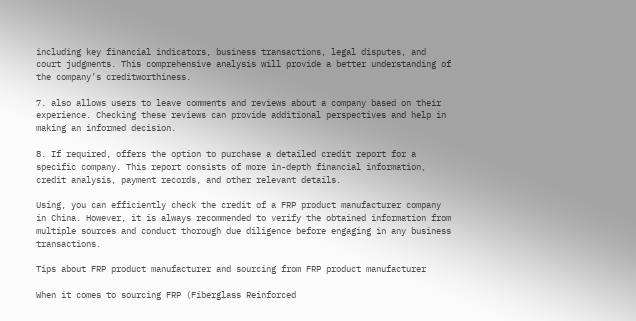including key financial indicators, business transactions, legal disputes, and court judgments. This comprehensive analysis will provide a better understanding of the company’s creditworthiness.

7. also allows users to leave comments and reviews about a company based on their experience. Checking these reviews can provide additional perspectives and help in making an informed decision.

8. If required, offers the option to purchase a detailed credit report for a specific company. This report consists of more in-depth financial information, credit analysis, payment records, and other relevant details.

Using, you can efficiently check the credit of a FRP product manufacturer company in China. However, it is always recommended to verify the obtained information from multiple sources and conduct thorough due diligence before engaging in any business transactions.

Tips about FRP product manufacturer and sourcing from FRP product manufacturer

When it comes to sourcing FRP (Fiberglass Reinforced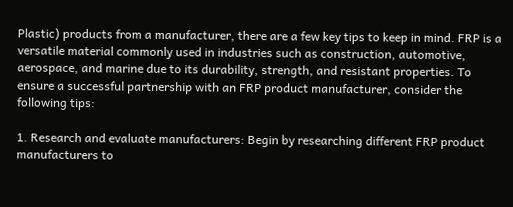Plastic) products from a manufacturer, there are a few key tips to keep in mind. FRP is a versatile material commonly used in industries such as construction, automotive, aerospace, and marine due to its durability, strength, and resistant properties. To ensure a successful partnership with an FRP product manufacturer, consider the following tips:

1. Research and evaluate manufacturers: Begin by researching different FRP product manufacturers to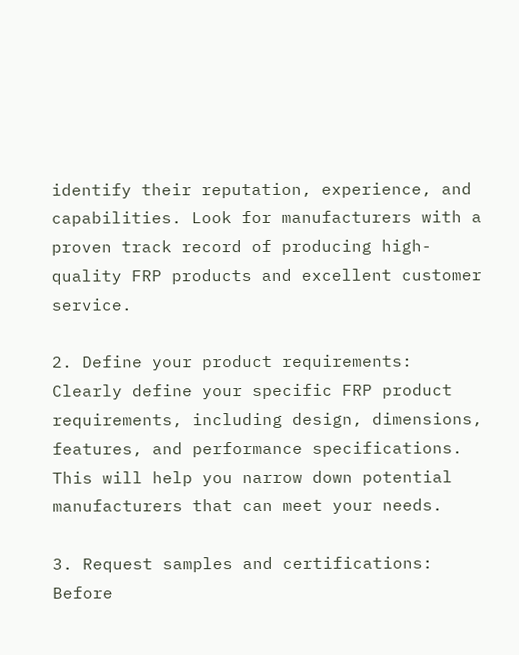identify their reputation, experience, and capabilities. Look for manufacturers with a proven track record of producing high-quality FRP products and excellent customer service.

2. Define your product requirements: Clearly define your specific FRP product requirements, including design, dimensions, features, and performance specifications. This will help you narrow down potential manufacturers that can meet your needs.

3. Request samples and certifications: Before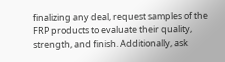finalizing any deal, request samples of the FRP products to evaluate their quality, strength, and finish. Additionally, ask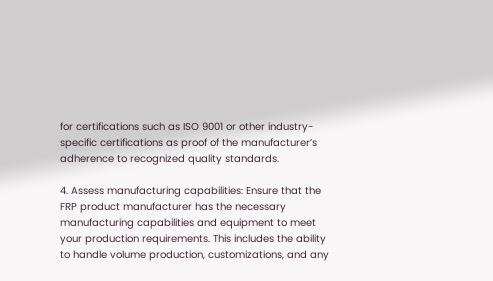for certifications such as ISO 9001 or other industry-specific certifications as proof of the manufacturer’s adherence to recognized quality standards.

4. Assess manufacturing capabilities: Ensure that the FRP product manufacturer has the necessary manufacturing capabilities and equipment to meet your production requirements. This includes the ability to handle volume production, customizations, and any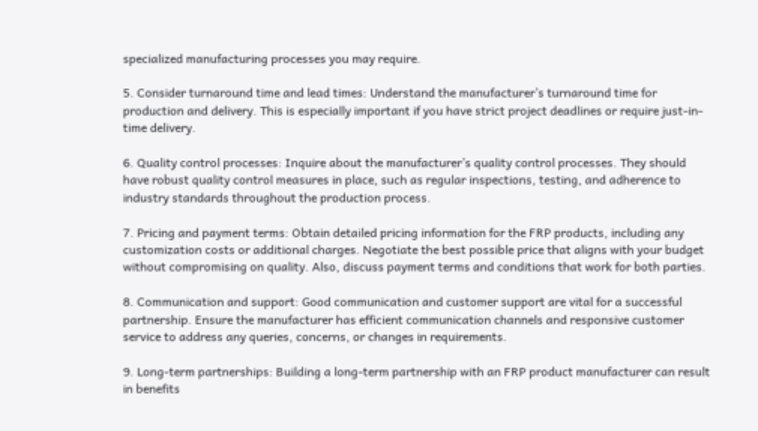specialized manufacturing processes you may require.

5. Consider turnaround time and lead times: Understand the manufacturer’s turnaround time for production and delivery. This is especially important if you have strict project deadlines or require just-in-time delivery.

6. Quality control processes: Inquire about the manufacturer’s quality control processes. They should have robust quality control measures in place, such as regular inspections, testing, and adherence to industry standards throughout the production process.

7. Pricing and payment terms: Obtain detailed pricing information for the FRP products, including any customization costs or additional charges. Negotiate the best possible price that aligns with your budget without compromising on quality. Also, discuss payment terms and conditions that work for both parties.

8. Communication and support: Good communication and customer support are vital for a successful partnership. Ensure the manufacturer has efficient communication channels and responsive customer service to address any queries, concerns, or changes in requirements.

9. Long-term partnerships: Building a long-term partnership with an FRP product manufacturer can result in benefits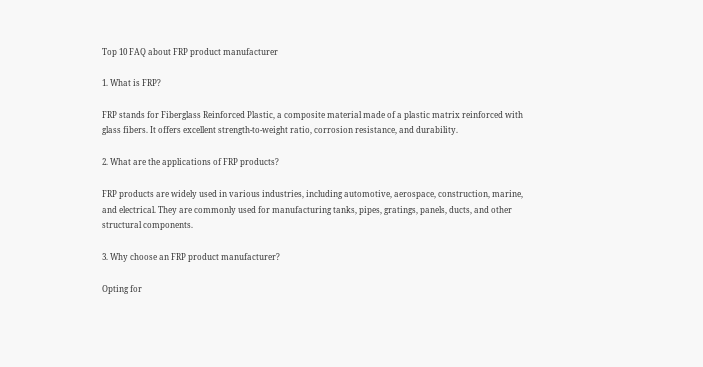Top 10 FAQ about FRP product manufacturer

1. What is FRP?

FRP stands for Fiberglass Reinforced Plastic, a composite material made of a plastic matrix reinforced with glass fibers. It offers excellent strength-to-weight ratio, corrosion resistance, and durability.

2. What are the applications of FRP products?

FRP products are widely used in various industries, including automotive, aerospace, construction, marine, and electrical. They are commonly used for manufacturing tanks, pipes, gratings, panels, ducts, and other structural components.

3. Why choose an FRP product manufacturer?

Opting for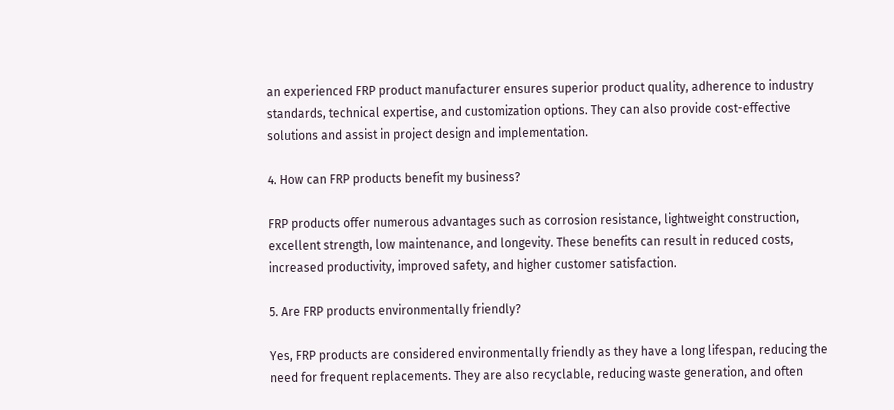an experienced FRP product manufacturer ensures superior product quality, adherence to industry standards, technical expertise, and customization options. They can also provide cost-effective solutions and assist in project design and implementation.

4. How can FRP products benefit my business?

FRP products offer numerous advantages such as corrosion resistance, lightweight construction, excellent strength, low maintenance, and longevity. These benefits can result in reduced costs, increased productivity, improved safety, and higher customer satisfaction.

5. Are FRP products environmentally friendly?

Yes, FRP products are considered environmentally friendly as they have a long lifespan, reducing the need for frequent replacements. They are also recyclable, reducing waste generation, and often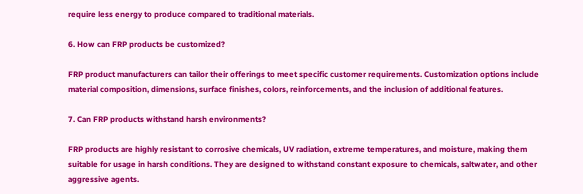require less energy to produce compared to traditional materials.

6. How can FRP products be customized?

FRP product manufacturers can tailor their offerings to meet specific customer requirements. Customization options include material composition, dimensions, surface finishes, colors, reinforcements, and the inclusion of additional features.

7. Can FRP products withstand harsh environments?

FRP products are highly resistant to corrosive chemicals, UV radiation, extreme temperatures, and moisture, making them suitable for usage in harsh conditions. They are designed to withstand constant exposure to chemicals, saltwater, and other aggressive agents.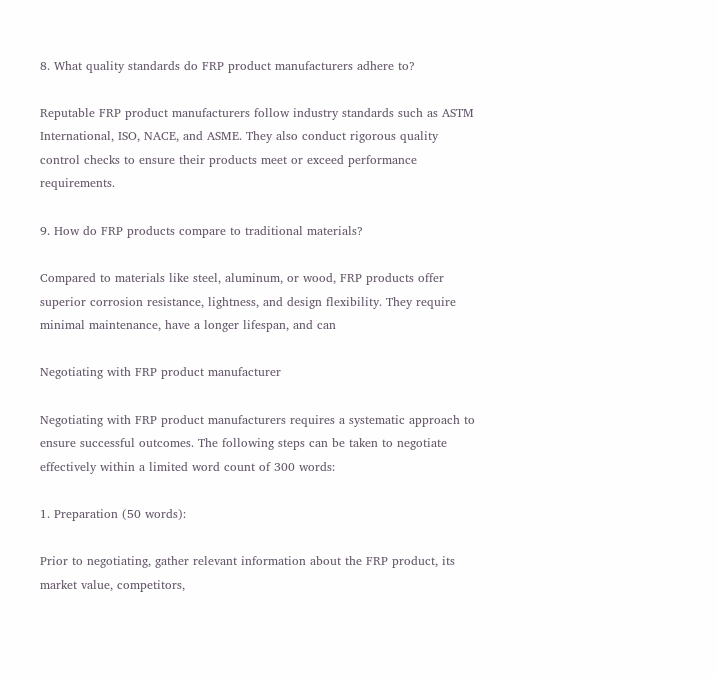8. What quality standards do FRP product manufacturers adhere to?

Reputable FRP product manufacturers follow industry standards such as ASTM International, ISO, NACE, and ASME. They also conduct rigorous quality control checks to ensure their products meet or exceed performance requirements.

9. How do FRP products compare to traditional materials?

Compared to materials like steel, aluminum, or wood, FRP products offer superior corrosion resistance, lightness, and design flexibility. They require minimal maintenance, have a longer lifespan, and can

Negotiating with FRP product manufacturer

Negotiating with FRP product manufacturers requires a systematic approach to ensure successful outcomes. The following steps can be taken to negotiate effectively within a limited word count of 300 words:

1. Preparation (50 words):

Prior to negotiating, gather relevant information about the FRP product, its market value, competitors,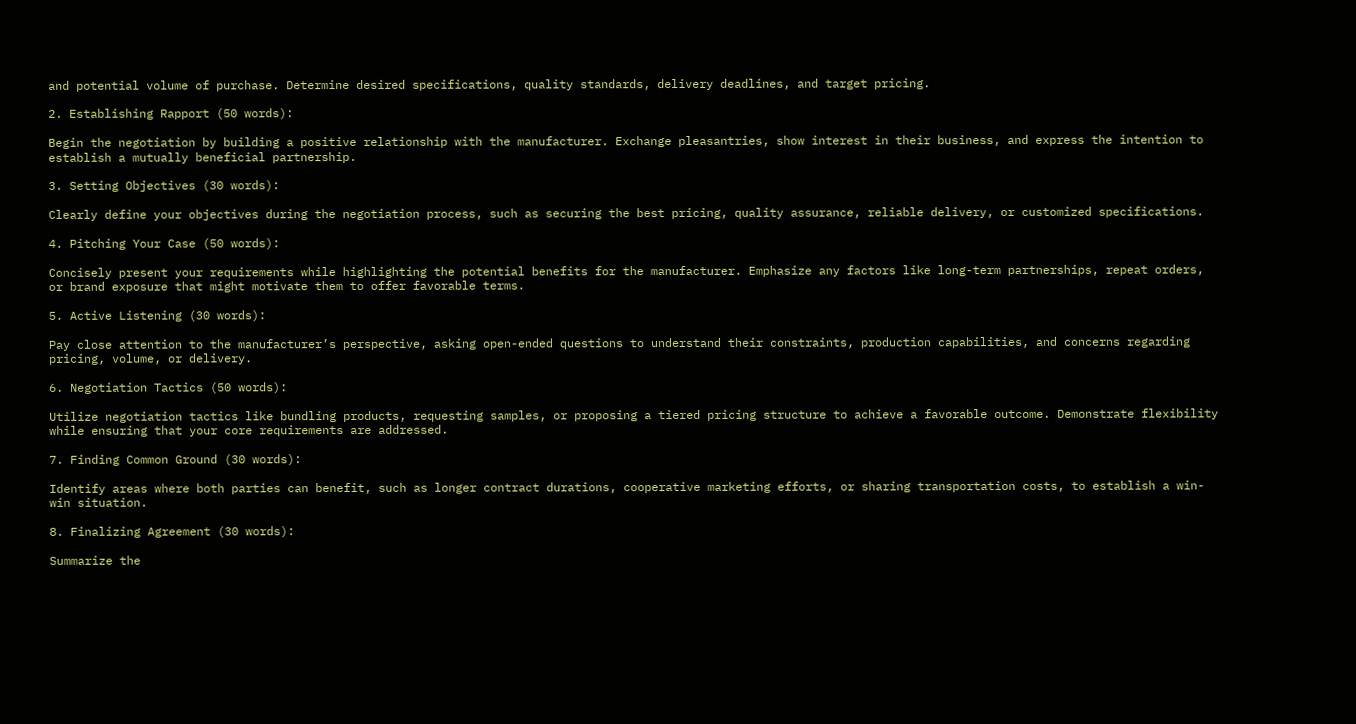and potential volume of purchase. Determine desired specifications, quality standards, delivery deadlines, and target pricing.

2. Establishing Rapport (50 words):

Begin the negotiation by building a positive relationship with the manufacturer. Exchange pleasantries, show interest in their business, and express the intention to establish a mutually beneficial partnership.

3. Setting Objectives (30 words):

Clearly define your objectives during the negotiation process, such as securing the best pricing, quality assurance, reliable delivery, or customized specifications.

4. Pitching Your Case (50 words):

Concisely present your requirements while highlighting the potential benefits for the manufacturer. Emphasize any factors like long-term partnerships, repeat orders, or brand exposure that might motivate them to offer favorable terms.

5. Active Listening (30 words):

Pay close attention to the manufacturer’s perspective, asking open-ended questions to understand their constraints, production capabilities, and concerns regarding pricing, volume, or delivery.

6. Negotiation Tactics (50 words):

Utilize negotiation tactics like bundling products, requesting samples, or proposing a tiered pricing structure to achieve a favorable outcome. Demonstrate flexibility while ensuring that your core requirements are addressed.

7. Finding Common Ground (30 words):

Identify areas where both parties can benefit, such as longer contract durations, cooperative marketing efforts, or sharing transportation costs, to establish a win-win situation.

8. Finalizing Agreement (30 words):

Summarize the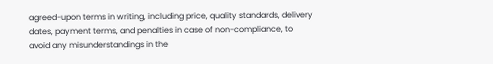agreed-upon terms in writing, including price, quality standards, delivery dates, payment terms, and penalties in case of non-compliance, to avoid any misunderstandings in the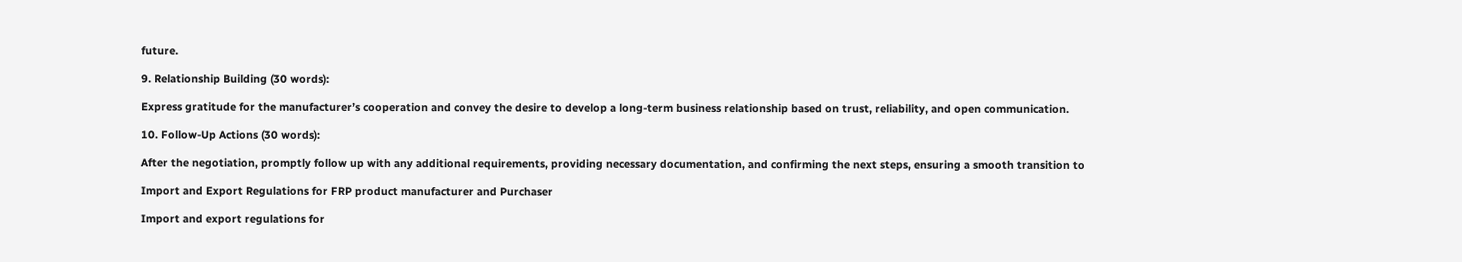future.

9. Relationship Building (30 words):

Express gratitude for the manufacturer’s cooperation and convey the desire to develop a long-term business relationship based on trust, reliability, and open communication.

10. Follow-Up Actions (30 words):

After the negotiation, promptly follow up with any additional requirements, providing necessary documentation, and confirming the next steps, ensuring a smooth transition to

Import and Export Regulations for FRP product manufacturer and Purchaser

Import and export regulations for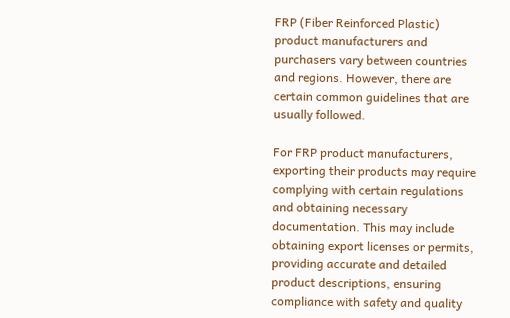FRP (Fiber Reinforced Plastic) product manufacturers and purchasers vary between countries and regions. However, there are certain common guidelines that are usually followed.

For FRP product manufacturers, exporting their products may require complying with certain regulations and obtaining necessary documentation. This may include obtaining export licenses or permits, providing accurate and detailed product descriptions, ensuring compliance with safety and quality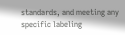standards, and meeting any specific labeling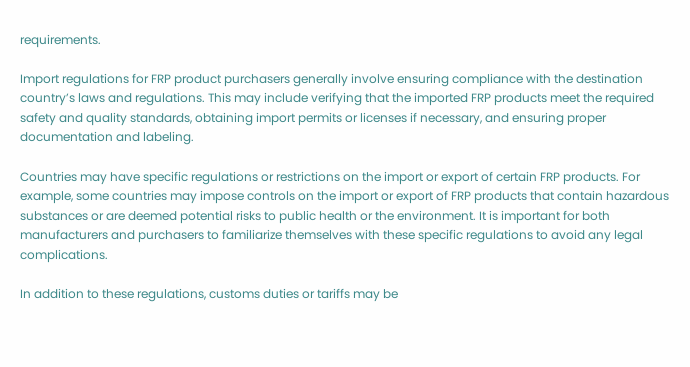requirements.

Import regulations for FRP product purchasers generally involve ensuring compliance with the destination country’s laws and regulations. This may include verifying that the imported FRP products meet the required safety and quality standards, obtaining import permits or licenses if necessary, and ensuring proper documentation and labeling.

Countries may have specific regulations or restrictions on the import or export of certain FRP products. For example, some countries may impose controls on the import or export of FRP products that contain hazardous substances or are deemed potential risks to public health or the environment. It is important for both manufacturers and purchasers to familiarize themselves with these specific regulations to avoid any legal complications.

In addition to these regulations, customs duties or tariffs may be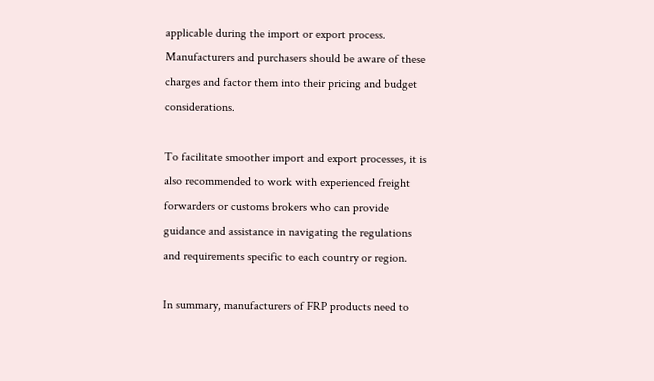applicable during the import or export process. Manufacturers and purchasers should be aware of these charges and factor them into their pricing and budget considerations.

To facilitate smoother import and export processes, it is also recommended to work with experienced freight forwarders or customs brokers who can provide guidance and assistance in navigating the regulations and requirements specific to each country or region.

In summary, manufacturers of FRP products need to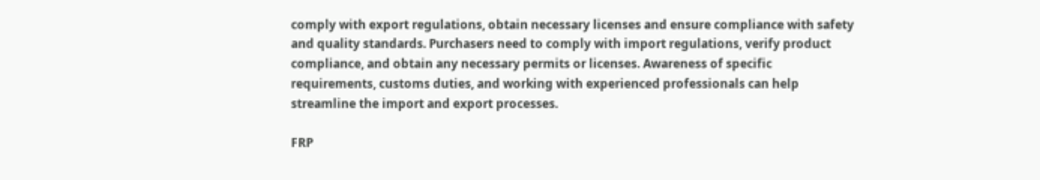comply with export regulations, obtain necessary licenses and ensure compliance with safety and quality standards. Purchasers need to comply with import regulations, verify product compliance, and obtain any necessary permits or licenses. Awareness of specific requirements, customs duties, and working with experienced professionals can help streamline the import and export processes.

FRP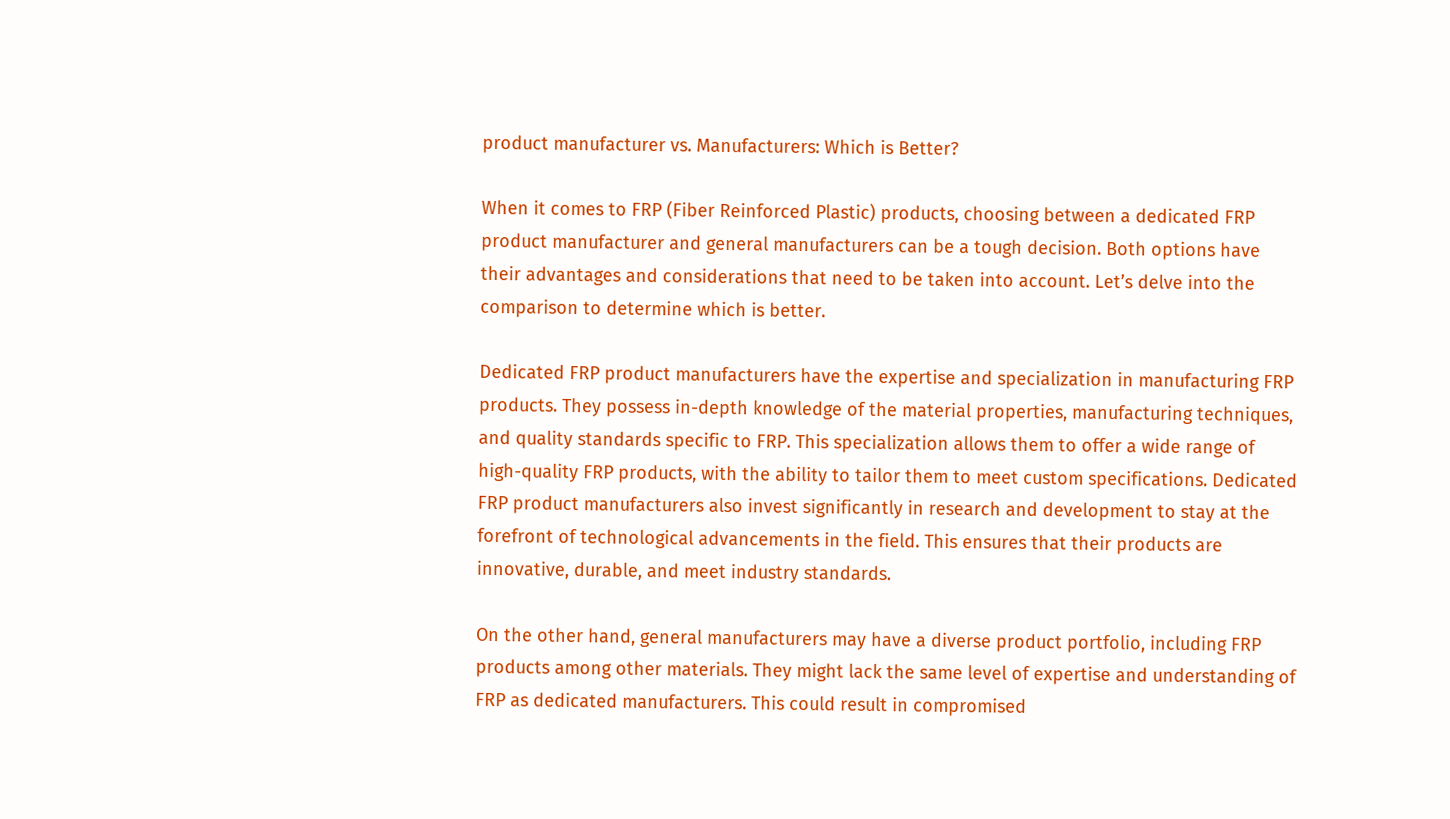product manufacturer vs. Manufacturers: Which is Better?

When it comes to FRP (Fiber Reinforced Plastic) products, choosing between a dedicated FRP product manufacturer and general manufacturers can be a tough decision. Both options have their advantages and considerations that need to be taken into account. Let’s delve into the comparison to determine which is better.

Dedicated FRP product manufacturers have the expertise and specialization in manufacturing FRP products. They possess in-depth knowledge of the material properties, manufacturing techniques, and quality standards specific to FRP. This specialization allows them to offer a wide range of high-quality FRP products, with the ability to tailor them to meet custom specifications. Dedicated FRP product manufacturers also invest significantly in research and development to stay at the forefront of technological advancements in the field. This ensures that their products are innovative, durable, and meet industry standards.

On the other hand, general manufacturers may have a diverse product portfolio, including FRP products among other materials. They might lack the same level of expertise and understanding of FRP as dedicated manufacturers. This could result in compromised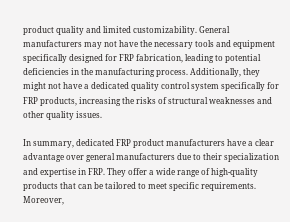product quality and limited customizability. General manufacturers may not have the necessary tools and equipment specifically designed for FRP fabrication, leading to potential deficiencies in the manufacturing process. Additionally, they might not have a dedicated quality control system specifically for FRP products, increasing the risks of structural weaknesses and other quality issues.

In summary, dedicated FRP product manufacturers have a clear advantage over general manufacturers due to their specialization and expertise in FRP. They offer a wide range of high-quality products that can be tailored to meet specific requirements. Moreover,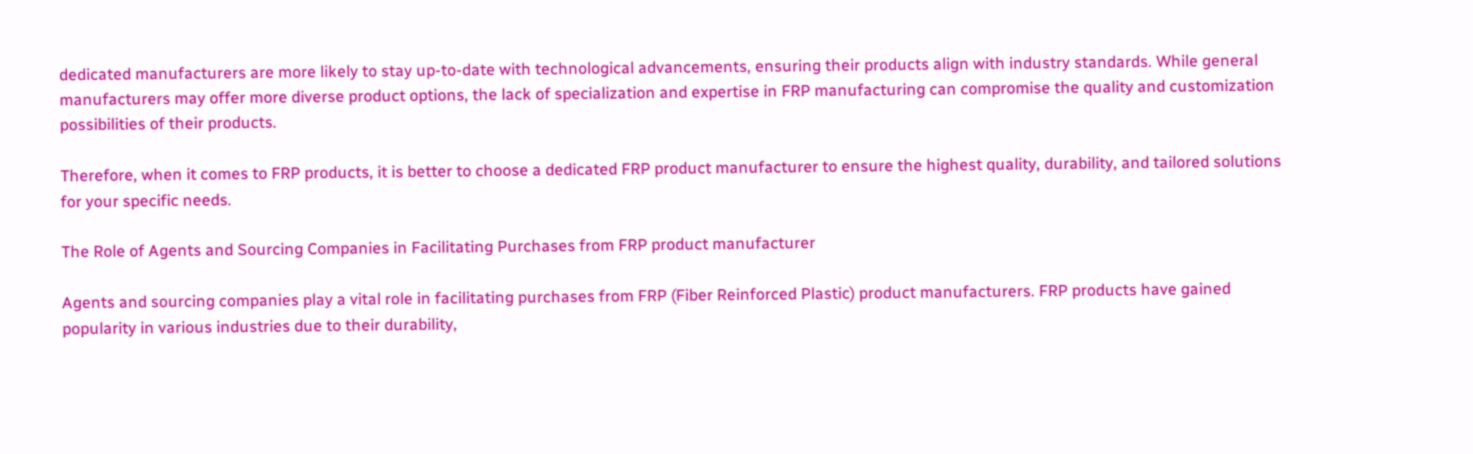dedicated manufacturers are more likely to stay up-to-date with technological advancements, ensuring their products align with industry standards. While general manufacturers may offer more diverse product options, the lack of specialization and expertise in FRP manufacturing can compromise the quality and customization possibilities of their products.

Therefore, when it comes to FRP products, it is better to choose a dedicated FRP product manufacturer to ensure the highest quality, durability, and tailored solutions for your specific needs.

The Role of Agents and Sourcing Companies in Facilitating Purchases from FRP product manufacturer

Agents and sourcing companies play a vital role in facilitating purchases from FRP (Fiber Reinforced Plastic) product manufacturers. FRP products have gained popularity in various industries due to their durability,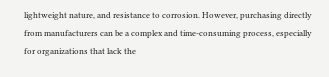lightweight nature, and resistance to corrosion. However, purchasing directly from manufacturers can be a complex and time-consuming process, especially for organizations that lack the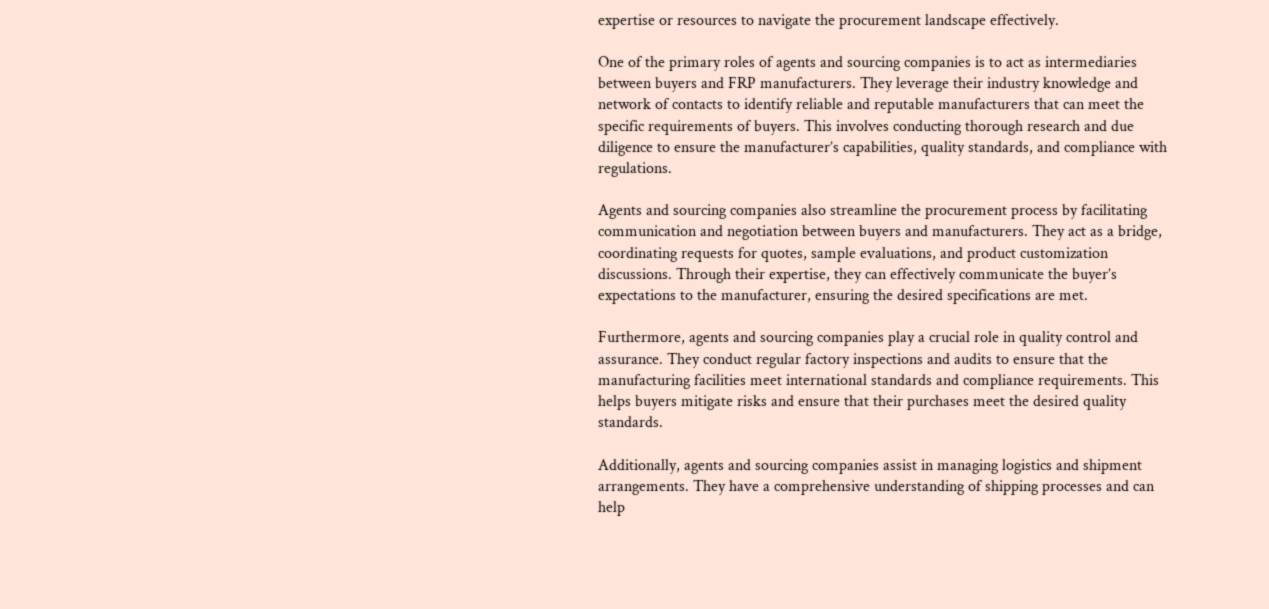expertise or resources to navigate the procurement landscape effectively.

One of the primary roles of agents and sourcing companies is to act as intermediaries between buyers and FRP manufacturers. They leverage their industry knowledge and network of contacts to identify reliable and reputable manufacturers that can meet the specific requirements of buyers. This involves conducting thorough research and due diligence to ensure the manufacturer’s capabilities, quality standards, and compliance with regulations.

Agents and sourcing companies also streamline the procurement process by facilitating communication and negotiation between buyers and manufacturers. They act as a bridge, coordinating requests for quotes, sample evaluations, and product customization discussions. Through their expertise, they can effectively communicate the buyer’s expectations to the manufacturer, ensuring the desired specifications are met.

Furthermore, agents and sourcing companies play a crucial role in quality control and assurance. They conduct regular factory inspections and audits to ensure that the manufacturing facilities meet international standards and compliance requirements. This helps buyers mitigate risks and ensure that their purchases meet the desired quality standards.

Additionally, agents and sourcing companies assist in managing logistics and shipment arrangements. They have a comprehensive understanding of shipping processes and can help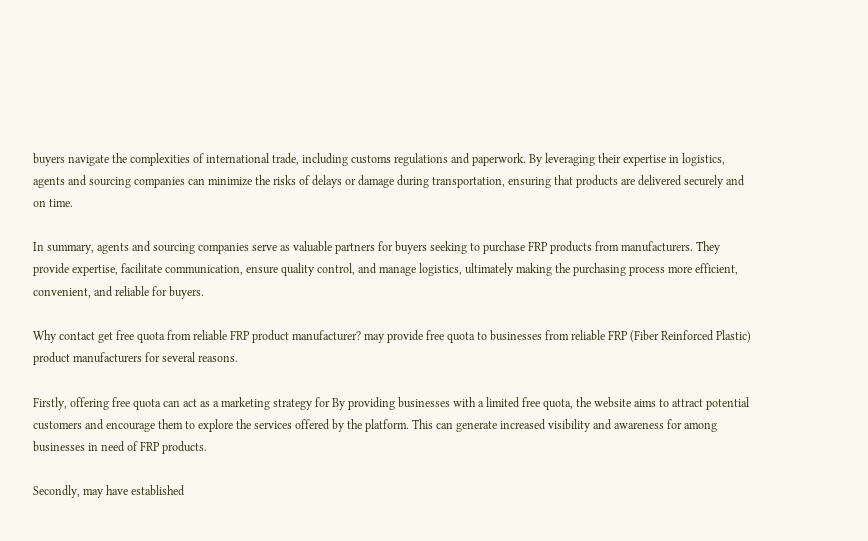buyers navigate the complexities of international trade, including customs regulations and paperwork. By leveraging their expertise in logistics, agents and sourcing companies can minimize the risks of delays or damage during transportation, ensuring that products are delivered securely and on time.

In summary, agents and sourcing companies serve as valuable partners for buyers seeking to purchase FRP products from manufacturers. They provide expertise, facilitate communication, ensure quality control, and manage logistics, ultimately making the purchasing process more efficient, convenient, and reliable for buyers.

Why contact get free quota from reliable FRP product manufacturer? may provide free quota to businesses from reliable FRP (Fiber Reinforced Plastic) product manufacturers for several reasons.

Firstly, offering free quota can act as a marketing strategy for By providing businesses with a limited free quota, the website aims to attract potential customers and encourage them to explore the services offered by the platform. This can generate increased visibility and awareness for among businesses in need of FRP products.

Secondly, may have established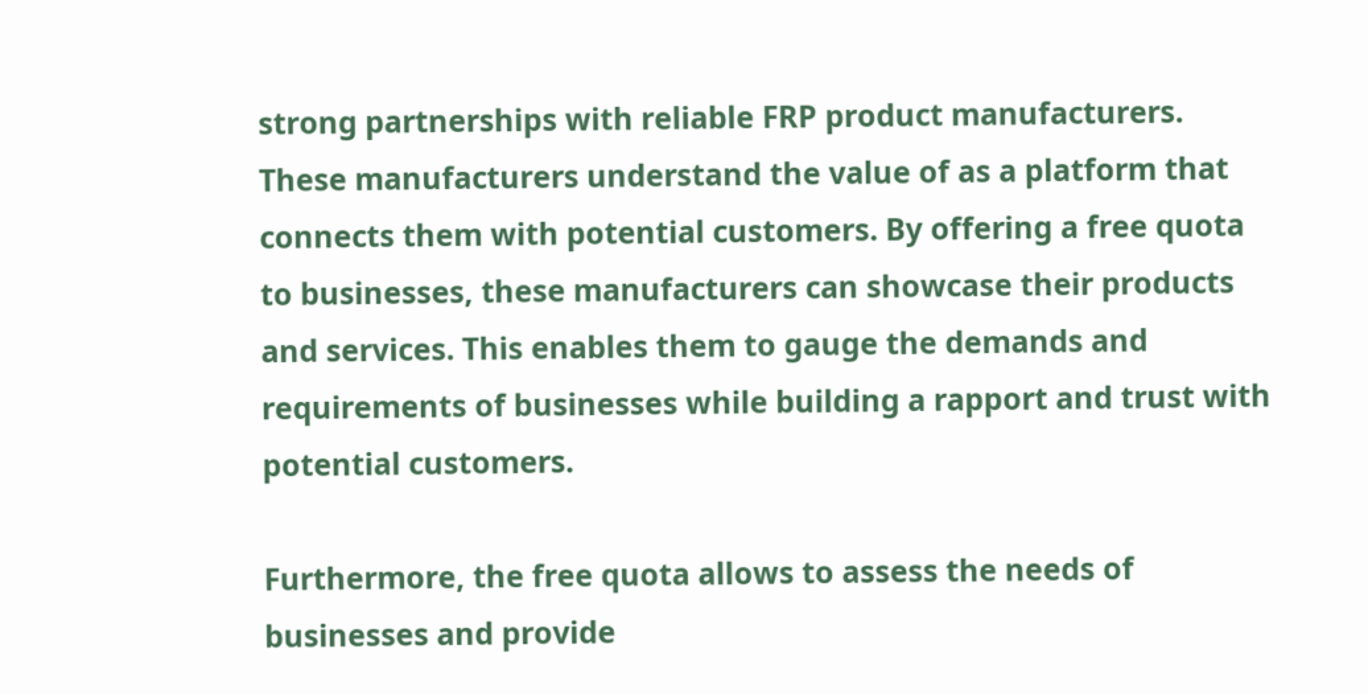strong partnerships with reliable FRP product manufacturers. These manufacturers understand the value of as a platform that connects them with potential customers. By offering a free quota to businesses, these manufacturers can showcase their products and services. This enables them to gauge the demands and requirements of businesses while building a rapport and trust with potential customers.

Furthermore, the free quota allows to assess the needs of businesses and provide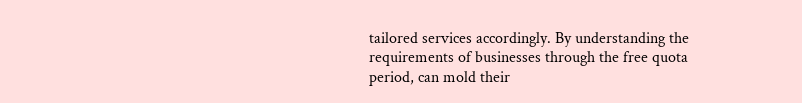tailored services accordingly. By understanding the requirements of businesses through the free quota period, can mold their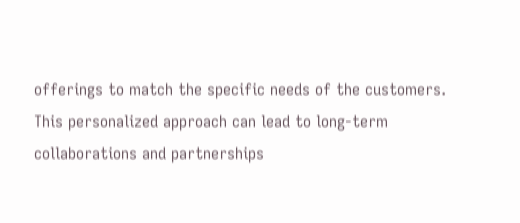offerings to match the specific needs of the customers. This personalized approach can lead to long-term collaborations and partnerships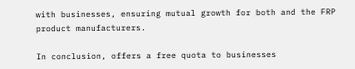with businesses, ensuring mutual growth for both and the FRP product manufacturers.

In conclusion, offers a free quota to businesses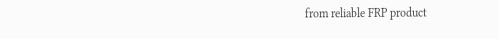from reliable FRP product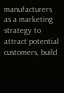manufacturers as a marketing strategy to attract potential customers, build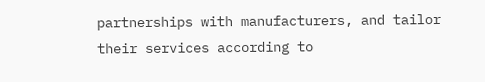partnerships with manufacturers, and tailor their services according to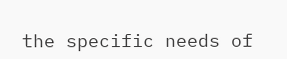the specific needs of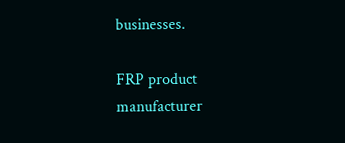businesses.

FRP product manufacturer